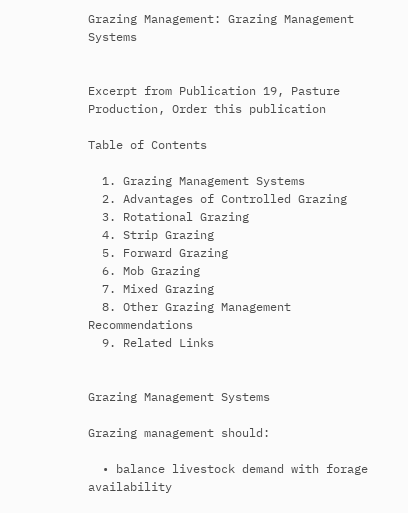Grazing Management: Grazing Management Systems


Excerpt from Publication 19, Pasture Production, Order this publication

Table of Contents

  1. Grazing Management Systems
  2. Advantages of Controlled Grazing
  3. Rotational Grazing
  4. Strip Grazing
  5. Forward Grazing
  6. Mob Grazing
  7. Mixed Grazing
  8. Other Grazing Management Recommendations
  9. Related Links


Grazing Management Systems

Grazing management should:

  • balance livestock demand with forage availability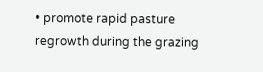• promote rapid pasture regrowth during the grazing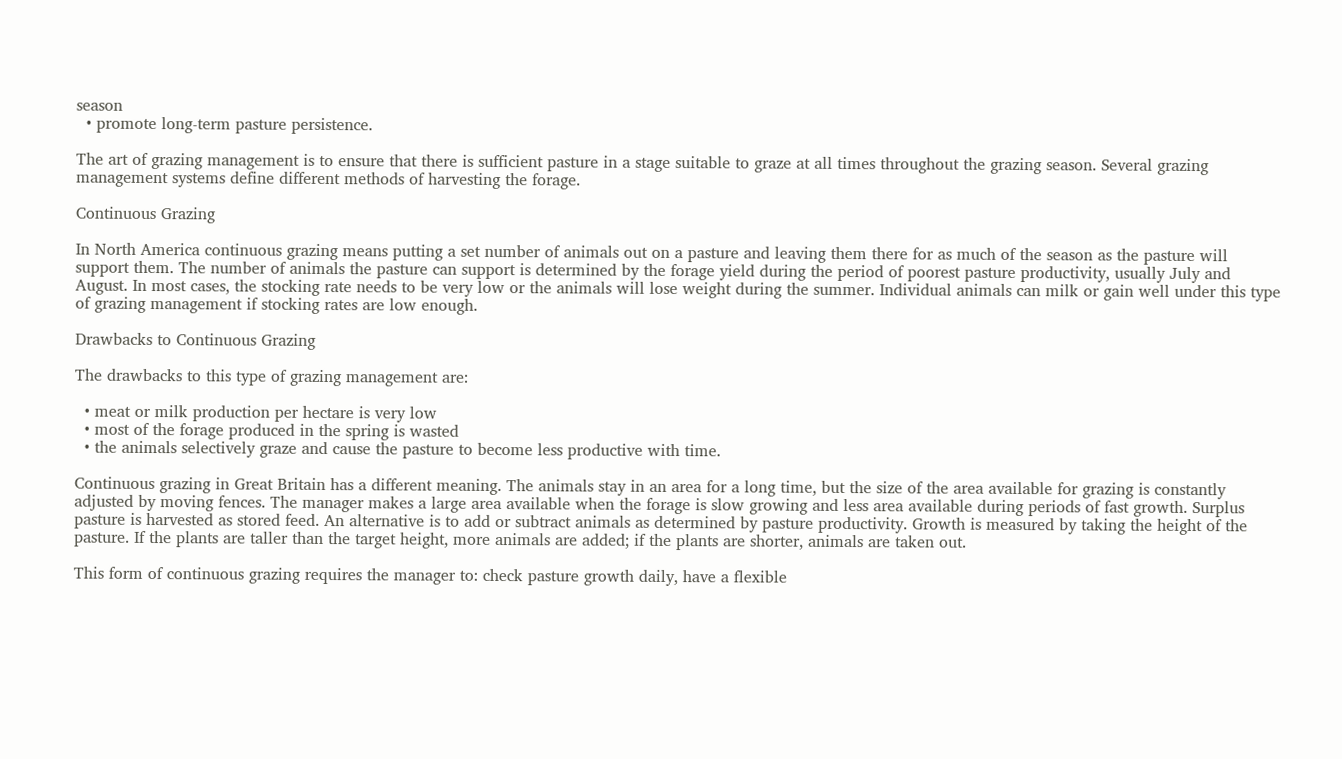season
  • promote long-term pasture persistence.

The art of grazing management is to ensure that there is sufficient pasture in a stage suitable to graze at all times throughout the grazing season. Several grazing management systems define different methods of harvesting the forage.

Continuous Grazing

In North America continuous grazing means putting a set number of animals out on a pasture and leaving them there for as much of the season as the pasture will support them. The number of animals the pasture can support is determined by the forage yield during the period of poorest pasture productivity, usually July and August. In most cases, the stocking rate needs to be very low or the animals will lose weight during the summer. Individual animals can milk or gain well under this type of grazing management if stocking rates are low enough.

Drawbacks to Continuous Grazing

The drawbacks to this type of grazing management are:

  • meat or milk production per hectare is very low
  • most of the forage produced in the spring is wasted
  • the animals selectively graze and cause the pasture to become less productive with time.

Continuous grazing in Great Britain has a different meaning. The animals stay in an area for a long time, but the size of the area available for grazing is constantly adjusted by moving fences. The manager makes a large area available when the forage is slow growing and less area available during periods of fast growth. Surplus pasture is harvested as stored feed. An alternative is to add or subtract animals as determined by pasture productivity. Growth is measured by taking the height of the pasture. If the plants are taller than the target height, more animals are added; if the plants are shorter, animals are taken out.

This form of continuous grazing requires the manager to: check pasture growth daily, have a flexible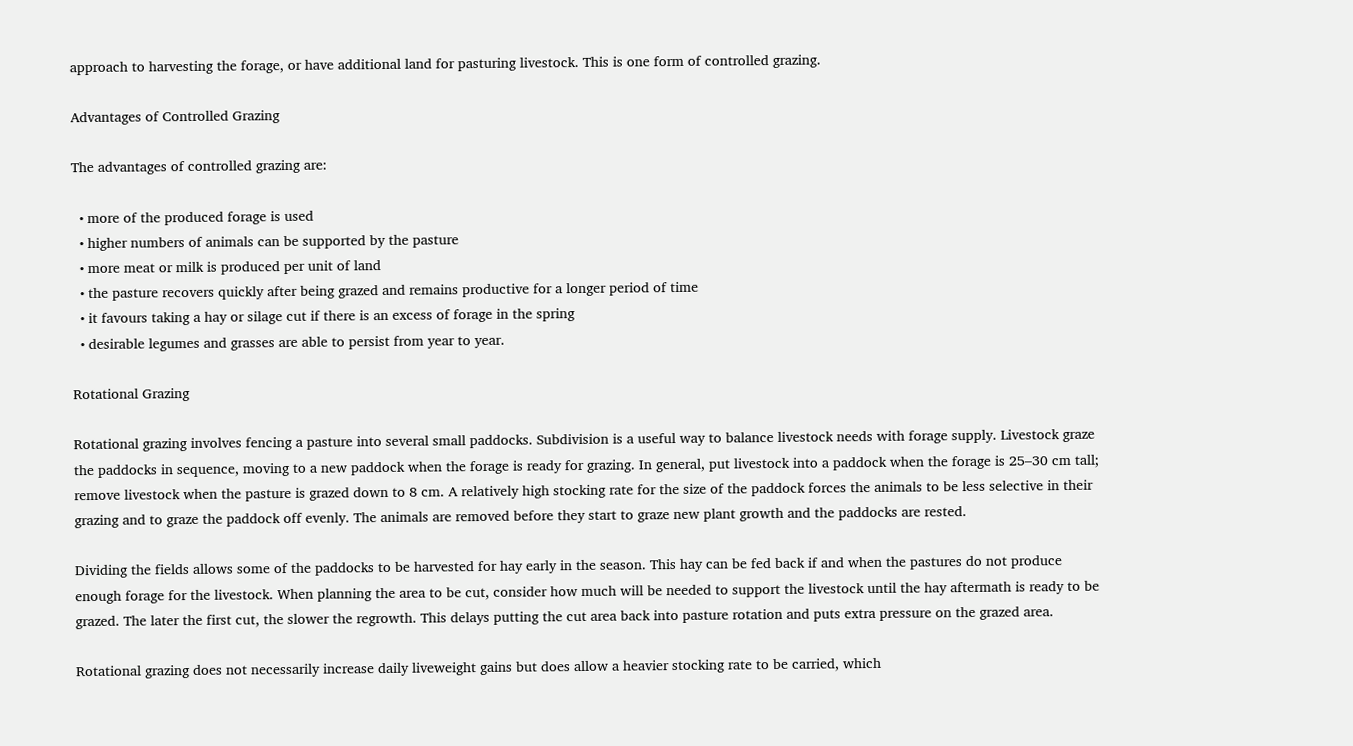approach to harvesting the forage, or have additional land for pasturing livestock. This is one form of controlled grazing.

Advantages of Controlled Grazing

The advantages of controlled grazing are:

  • more of the produced forage is used
  • higher numbers of animals can be supported by the pasture
  • more meat or milk is produced per unit of land
  • the pasture recovers quickly after being grazed and remains productive for a longer period of time
  • it favours taking a hay or silage cut if there is an excess of forage in the spring
  • desirable legumes and grasses are able to persist from year to year.

Rotational Grazing

Rotational grazing involves fencing a pasture into several small paddocks. Subdivision is a useful way to balance livestock needs with forage supply. Livestock graze the paddocks in sequence, moving to a new paddock when the forage is ready for grazing. In general, put livestock into a paddock when the forage is 25–30 cm tall; remove livestock when the pasture is grazed down to 8 cm. A relatively high stocking rate for the size of the paddock forces the animals to be less selective in their grazing and to graze the paddock off evenly. The animals are removed before they start to graze new plant growth and the paddocks are rested.

Dividing the fields allows some of the paddocks to be harvested for hay early in the season. This hay can be fed back if and when the pastures do not produce enough forage for the livestock. When planning the area to be cut, consider how much will be needed to support the livestock until the hay aftermath is ready to be grazed. The later the first cut, the slower the regrowth. This delays putting the cut area back into pasture rotation and puts extra pressure on the grazed area.

Rotational grazing does not necessarily increase daily liveweight gains but does allow a heavier stocking rate to be carried, which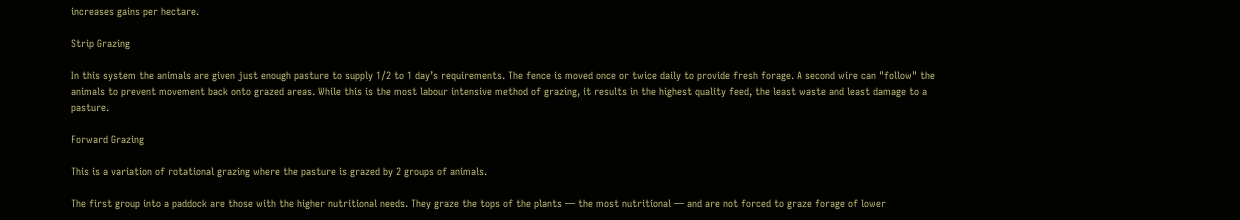increases gains per hectare.

Strip Grazing

In this system the animals are given just enough pasture to supply 1/2 to 1 day’s requirements. The fence is moved once or twice daily to provide fresh forage. A second wire can "follow" the animals to prevent movement back onto grazed areas. While this is the most labour intensive method of grazing, it results in the highest quality feed, the least waste and least damage to a pasture.

Forward Grazing

This is a variation of rotational grazing where the pasture is grazed by 2 groups of animals.

The first group into a paddock are those with the higher nutritional needs. They graze the tops of the plants — the most nutritional — and are not forced to graze forage of lower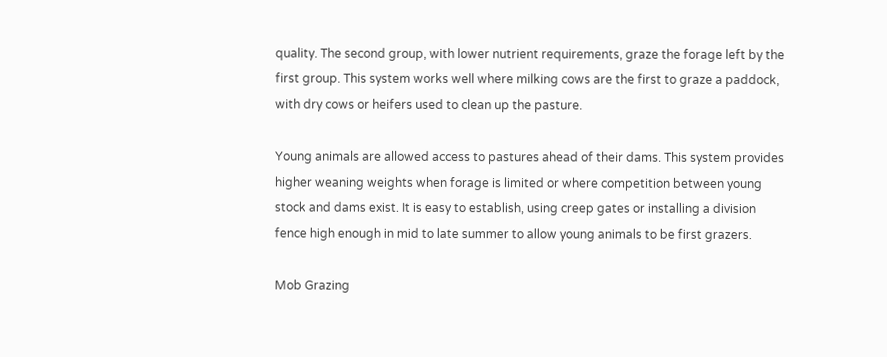quality. The second group, with lower nutrient requirements, graze the forage left by the first group. This system works well where milking cows are the first to graze a paddock, with dry cows or heifers used to clean up the pasture.

Young animals are allowed access to pastures ahead of their dams. This system provides higher weaning weights when forage is limited or where competition between young stock and dams exist. It is easy to establish, using creep gates or installing a division fence high enough in mid to late summer to allow young animals to be first grazers.

Mob Grazing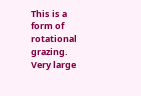This is a form of rotational grazing. Very large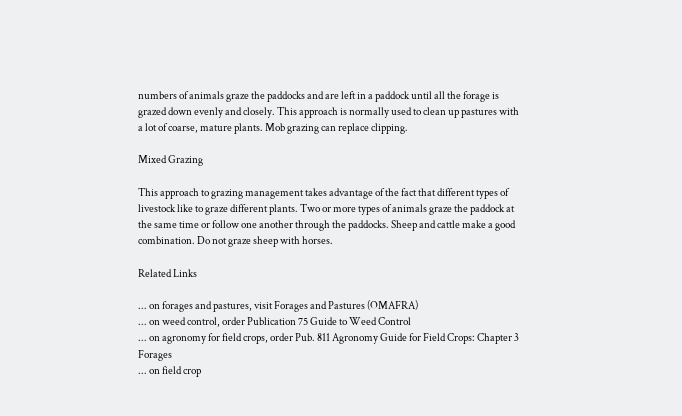numbers of animals graze the paddocks and are left in a paddock until all the forage is grazed down evenly and closely. This approach is normally used to clean up pastures with a lot of coarse, mature plants. Mob grazing can replace clipping.

Mixed Grazing

This approach to grazing management takes advantage of the fact that different types of livestock like to graze different plants. Two or more types of animals graze the paddock at the same time or follow one another through the paddocks. Sheep and cattle make a good combination. Do not graze sheep with horses.

Related Links

... on forages and pastures, visit Forages and Pastures (OMAFRA)
... on weed control, order Publication 75 Guide to Weed Control
... on agronomy for field crops, order Pub. 811 Agronomy Guide for Field Crops: Chapter 3 Forages
... on field crop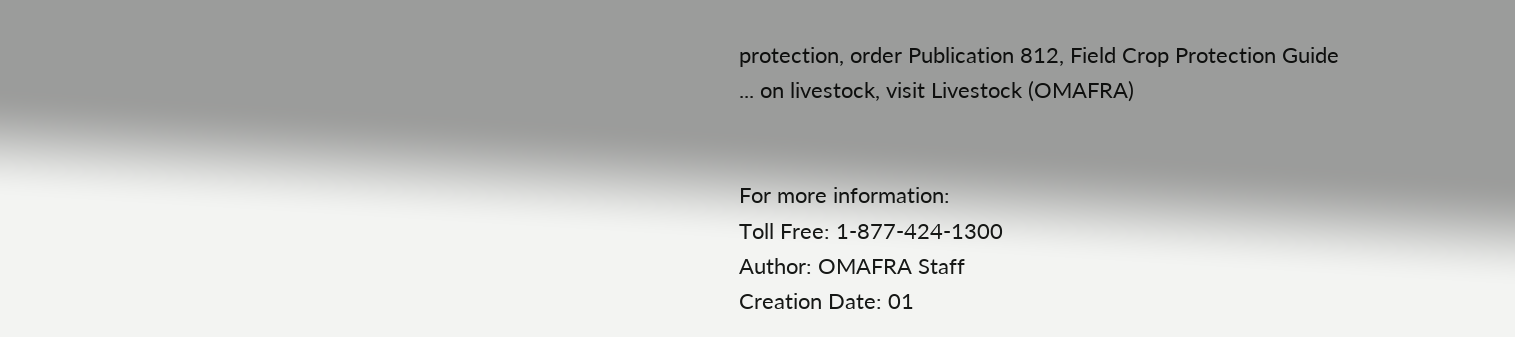protection, order Publication 812, Field Crop Protection Guide
... on livestock, visit Livestock (OMAFRA)


For more information:
Toll Free: 1-877-424-1300
Author: OMAFRA Staff
Creation Date: 01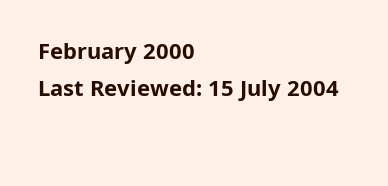February 2000
Last Reviewed: 15 July 2004